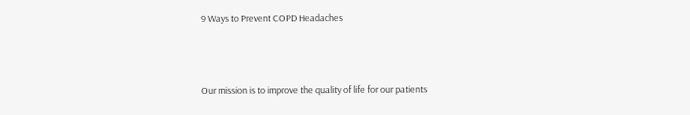9 Ways to Prevent COPD Headaches



Our mission is to improve the quality of life for our patients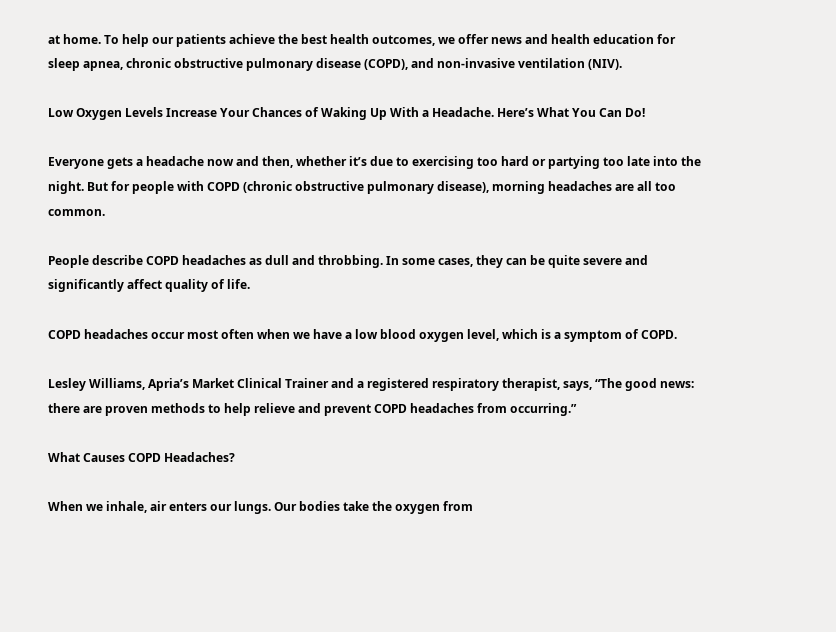at home. To help our patients achieve the best health outcomes, we offer news and health education for sleep apnea, chronic obstructive pulmonary disease (COPD), and non-invasive ventilation (NIV).

Low Oxygen Levels Increase Your Chances of Waking Up With a Headache. Here’s What You Can Do!

Everyone gets a headache now and then, whether it’s due to exercising too hard or partying too late into the night. But for people with COPD (chronic obstructive pulmonary disease), morning headaches are all too common.

People describe COPD headaches as dull and throbbing. In some cases, they can be quite severe and significantly affect quality of life.

COPD headaches occur most often when we have a low blood oxygen level, which is a symptom of COPD.

Lesley Williams, Apria’s Market Clinical Trainer and a registered respiratory therapist, says, “The good news: there are proven methods to help relieve and prevent COPD headaches from occurring.”

What Causes COPD Headaches?

When we inhale, air enters our lungs. Our bodies take the oxygen from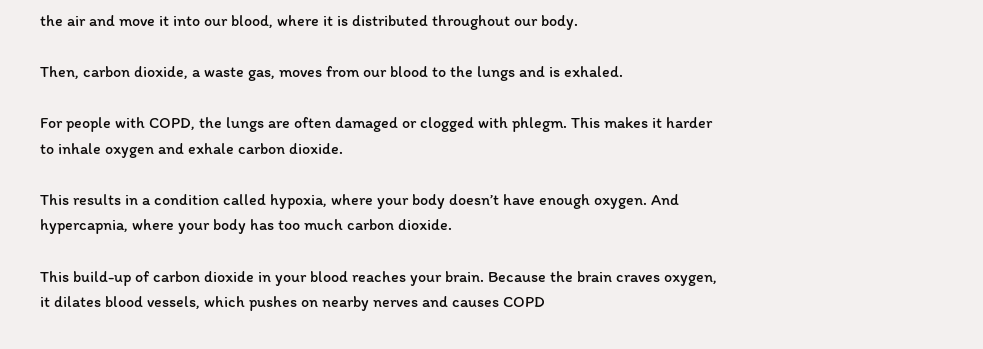the air and move it into our blood, where it is distributed throughout our body.

Then, carbon dioxide, a waste gas, moves from our blood to the lungs and is exhaled.

For people with COPD, the lungs are often damaged or clogged with phlegm. This makes it harder to inhale oxygen and exhale carbon dioxide.

This results in a condition called hypoxia, where your body doesn’t have enough oxygen. And hypercapnia, where your body has too much carbon dioxide.

This build-up of carbon dioxide in your blood reaches your brain. Because the brain craves oxygen, it dilates blood vessels, which pushes on nearby nerves and causes COPD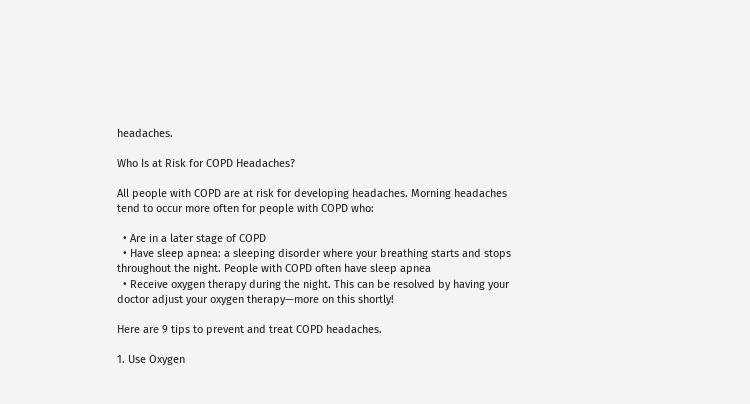headaches.

Who Is at Risk for COPD Headaches?

All people with COPD are at risk for developing headaches. Morning headaches tend to occur more often for people with COPD who:

  • Are in a later stage of COPD
  • Have sleep apnea: a sleeping disorder where your breathing starts and stops throughout the night. People with COPD often have sleep apnea
  • Receive oxygen therapy during the night. This can be resolved by having your doctor adjust your oxygen therapy—more on this shortly!

Here are 9 tips to prevent and treat COPD headaches.

1. Use Oxygen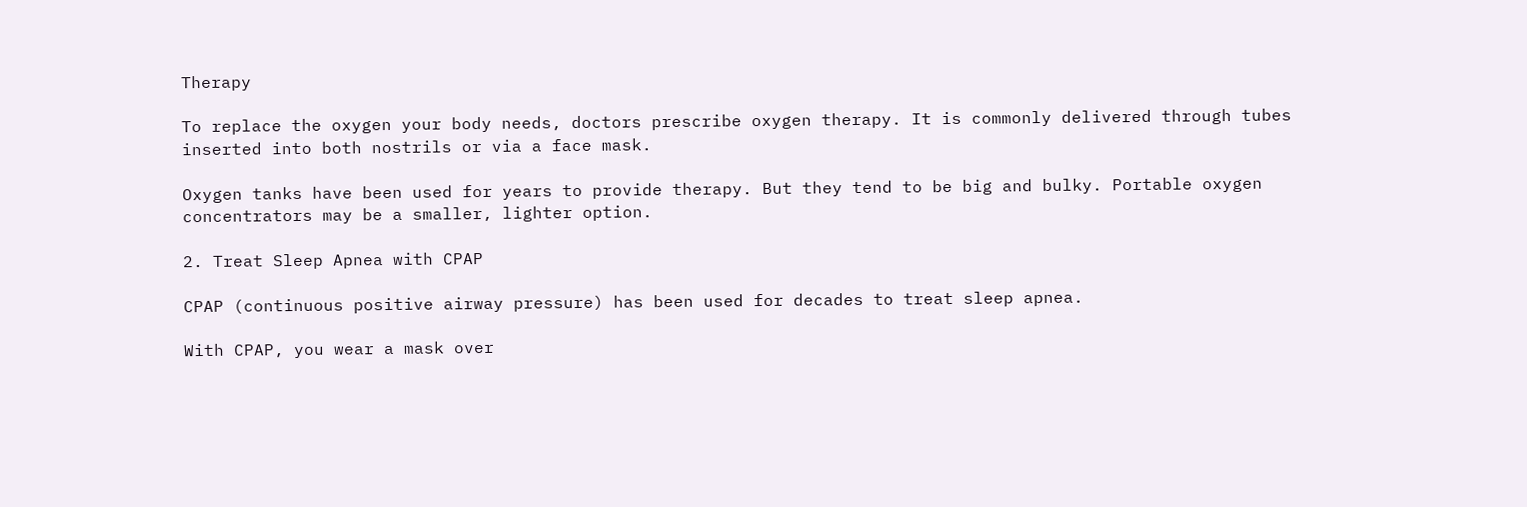Therapy

To replace the oxygen your body needs, doctors prescribe oxygen therapy. It is commonly delivered through tubes inserted into both nostrils or via a face mask.

Oxygen tanks have been used for years to provide therapy. But they tend to be big and bulky. Portable oxygen concentrators may be a smaller, lighter option.

2. Treat Sleep Apnea with CPAP

CPAP (continuous positive airway pressure) has been used for decades to treat sleep apnea.

With CPAP, you wear a mask over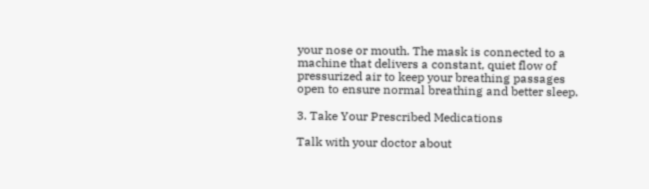your nose or mouth. The mask is connected to a machine that delivers a constant, quiet flow of pressurized air to keep your breathing passages open to ensure normal breathing and better sleep.

3. Take Your Prescribed Medications

Talk with your doctor about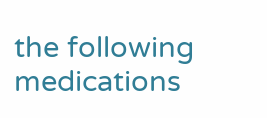the following medications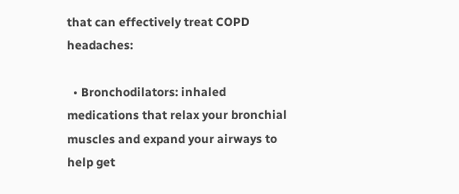that can effectively treat COPD headaches:

  • Bronchodilators: inhaled medications that relax your bronchial muscles and expand your airways to help get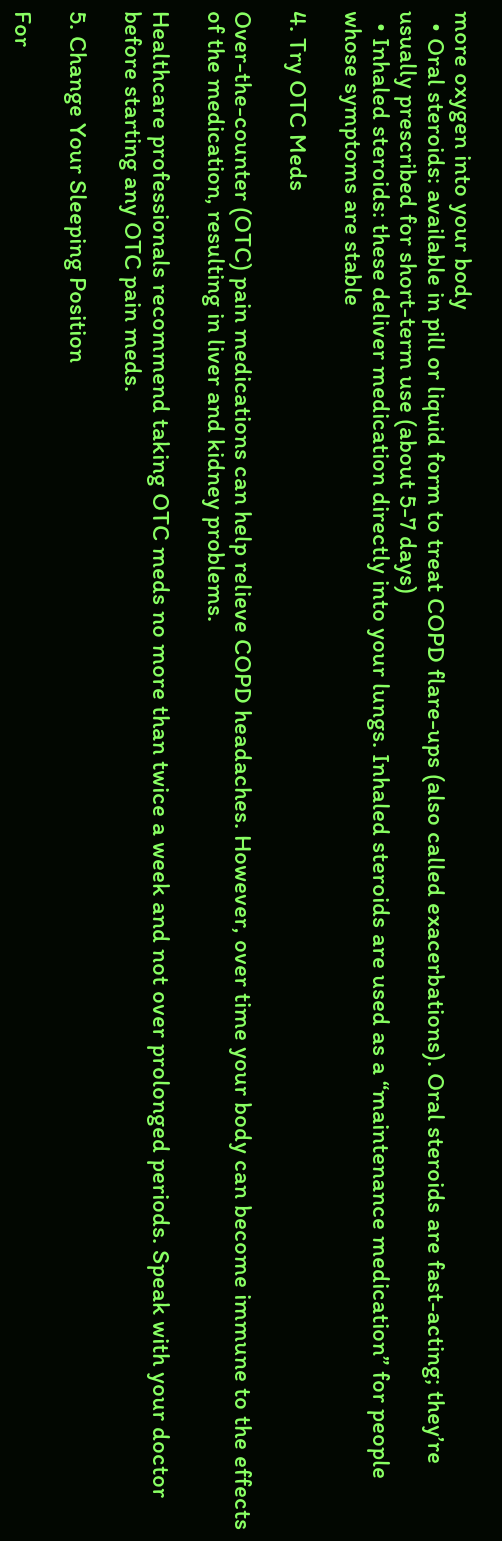more oxygen into your body
  • Oral steroids: available in pill or liquid form to treat COPD flare-ups (also called exacerbations). Oral steroids are fast-acting; they’re usually prescribed for short-term use (about 5-7 days)
  • Inhaled steroids: these deliver medication directly into your lungs. Inhaled steroids are used as a “maintenance medication” for people whose symptoms are stable

4. Try OTC Meds

Over-the-counter (OTC) pain medications can help relieve COPD headaches. However, over time your body can become immune to the effects of the medication, resulting in liver and kidney problems.

Healthcare professionals recommend taking OTC meds no more than twice a week and not over prolonged periods. Speak with your doctor before starting any OTC pain meds.

5. Change Your Sleeping Position

For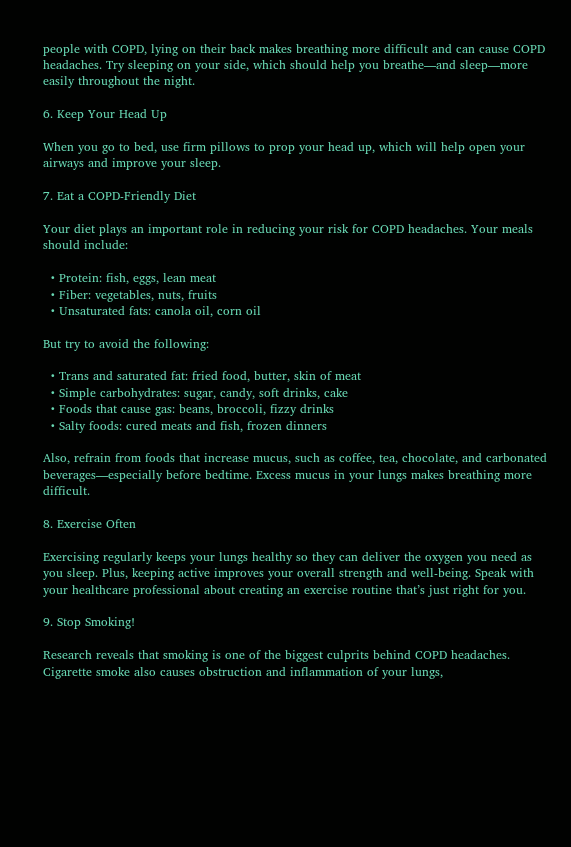people with COPD, lying on their back makes breathing more difficult and can cause COPD headaches. Try sleeping on your side, which should help you breathe—and sleep—more easily throughout the night.

6. Keep Your Head Up

When you go to bed, use firm pillows to prop your head up, which will help open your airways and improve your sleep.

7. Eat a COPD-Friendly Diet

Your diet plays an important role in reducing your risk for COPD headaches. Your meals should include:

  • Protein: fish, eggs, lean meat
  • Fiber: vegetables, nuts, fruits
  • Unsaturated fats: canola oil, corn oil

But try to avoid the following:

  • Trans and saturated fat: fried food, butter, skin of meat
  • Simple carbohydrates: sugar, candy, soft drinks, cake
  • Foods that cause gas: beans, broccoli, fizzy drinks
  • Salty foods: cured meats and fish, frozen dinners

Also, refrain from foods that increase mucus, such as coffee, tea, chocolate, and carbonated beverages—especially before bedtime. Excess mucus in your lungs makes breathing more difficult.

8. Exercise Often

Exercising regularly keeps your lungs healthy so they can deliver the oxygen you need as you sleep. Plus, keeping active improves your overall strength and well-being. Speak with your healthcare professional about creating an exercise routine that’s just right for you.

9. Stop Smoking!

Research reveals that smoking is one of the biggest culprits behind COPD headaches. Cigarette smoke also causes obstruction and inflammation of your lungs,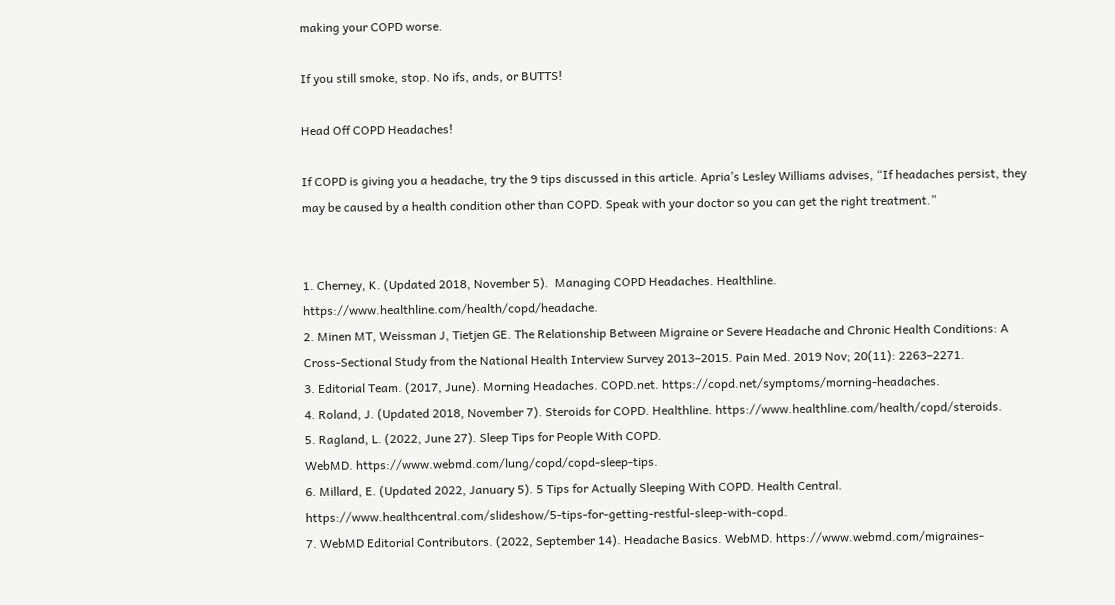making your COPD worse.

If you still smoke, stop. No ifs, ands, or BUTTS!

Head Off COPD Headaches!

If COPD is giving you a headache, try the 9 tips discussed in this article. Apria’s Lesley Williams advises, “If headaches persist, they may be caused by a health condition other than COPD. Speak with your doctor so you can get the right treatment.”


1. Cherney, K. (Updated 2018, November 5).  Managing COPD Headaches. Healthline. https://www.healthline.com/health/copd/headache.
2. Minen MT, Weissman J, Tietjen GE. The Relationship Between Migraine or Severe Headache and Chronic Health Conditions: A Cross-Sectional Study from the National Health Interview Survey 2013–2015. Pain Med. 2019 Nov; 20(11): 2263–2271.
3. Editorial Team. (2017, June). Morning Headaches. COPD.net. https://copd.net/symptoms/morning-headaches.
4. Roland, J. (Updated 2018, November 7). Steroids for COPD. Healthline. https://www.healthline.com/health/copd/steroids.
5. Ragland, L. (2022, June 27). Sleep Tips for People With COPD.
WebMD. https://www.webmd.com/lung/copd/copd-sleep-tips.
6. Millard, E. (Updated 2022, January 5). 5 Tips for Actually Sleeping With COPD. Health Central. https://www.healthcentral.com/slideshow/5-tips-for-getting-restful-sleep-with-copd.
7. WebMD Editorial Contributors. (2022, September 14). Headache Basics. WebMD. https://www.webmd.com/migraines-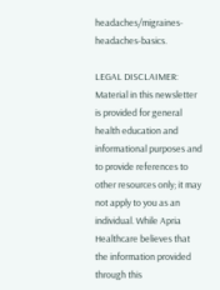headaches/migraines-headaches-basics.

LEGAL DISCLAIMER: Material in this newsletter is provided for general health education and informational purposes and to provide references to other resources only; it may not apply to you as an individual. While Apria Healthcare believes that the information provided through this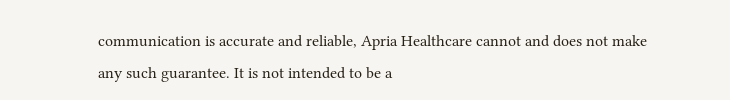communication is accurate and reliable, Apria Healthcare cannot and does not make any such guarantee. It is not intended to be a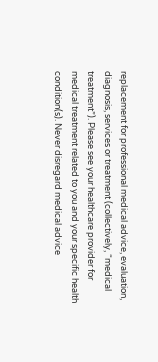replacement for professional medical advice, evaluation, diagnosis, services or treatment (collectively, “medical treatment”). Please see your healthcare provider for medical treatment related to you and your specific health condition(s). Never disregard medical advice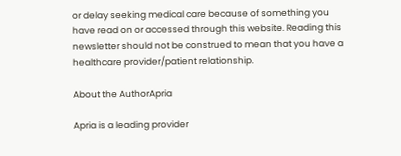or delay seeking medical care because of something you have read on or accessed through this website. Reading this newsletter should not be construed to mean that you have a healthcare provider/patient relationship.

About the AuthorApria

Apria is a leading provider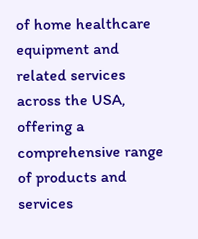of home healthcare equipment and related services across the USA, offering a comprehensive range of products and services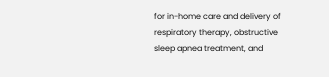for in-home care and delivery of respiratory therapy, obstructive sleep apnea treatment, and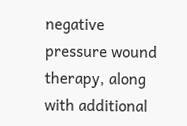negative pressure wound therapy, along with additional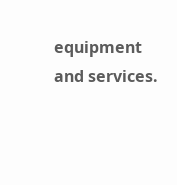equipment and services.